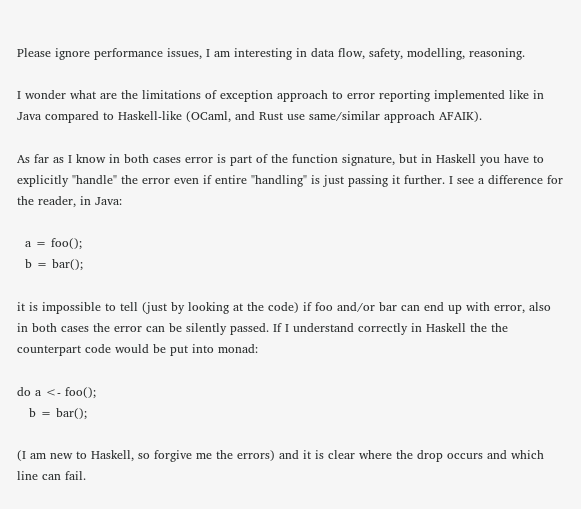Please ignore performance issues, I am interesting in data flow, safety, modelling, reasoning.

I wonder what are the limitations of exception approach to error reporting implemented like in Java compared to Haskell-like (OCaml, and Rust use same/similar approach AFAIK).

As far as I know in both cases error is part of the function signature, but in Haskell you have to explicitly "handle" the error even if entire "handling" is just passing it further. I see a difference for the reader, in Java:

  a = foo();
  b = bar();

it is impossible to tell (just by looking at the code) if foo and/or bar can end up with error, also in both cases the error can be silently passed. If I understand correctly in Haskell the the counterpart code would be put into monad:

do a <- foo();
   b = bar();

(I am new to Haskell, so forgive me the errors) and it is clear where the drop occurs and which line can fail.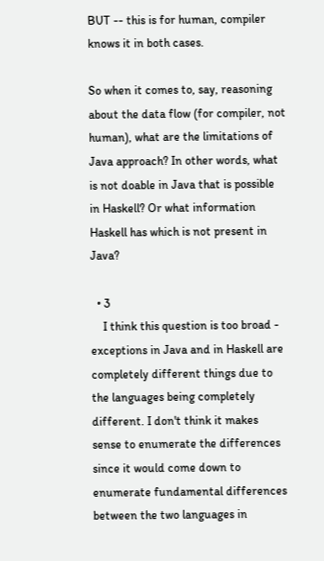BUT -- this is for human, compiler knows it in both cases.

So when it comes to, say, reasoning about the data flow (for compiler, not human), what are the limitations of Java approach? In other words, what is not doable in Java that is possible in Haskell? Or what information Haskell has which is not present in Java?

  • 3
    I think this question is too broad - exceptions in Java and in Haskell are completely different things due to the languages being completely different. I don't think it makes sense to enumerate the differences since it would come down to enumerate fundamental differences between the two languages in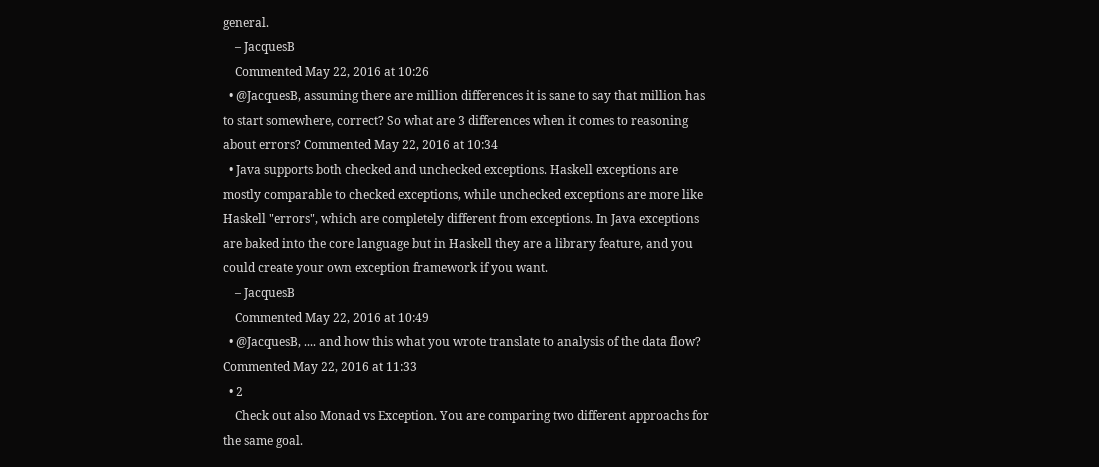general.
    – JacquesB
    Commented May 22, 2016 at 10:26
  • @JacquesB, assuming there are million differences it is sane to say that million has to start somewhere, correct? So what are 3 differences when it comes to reasoning about errors? Commented May 22, 2016 at 10:34
  • Java supports both checked and unchecked exceptions. Haskell exceptions are mostly comparable to checked exceptions, while unchecked exceptions are more like Haskell "errors", which are completely different from exceptions. In Java exceptions are baked into the core language but in Haskell they are a library feature, and you could create your own exception framework if you want.
    – JacquesB
    Commented May 22, 2016 at 10:49
  • @JacquesB, .... and how this what you wrote translate to analysis of the data flow? Commented May 22, 2016 at 11:33
  • 2
    Check out also Monad vs Exception. You are comparing two different approachs for the same goal.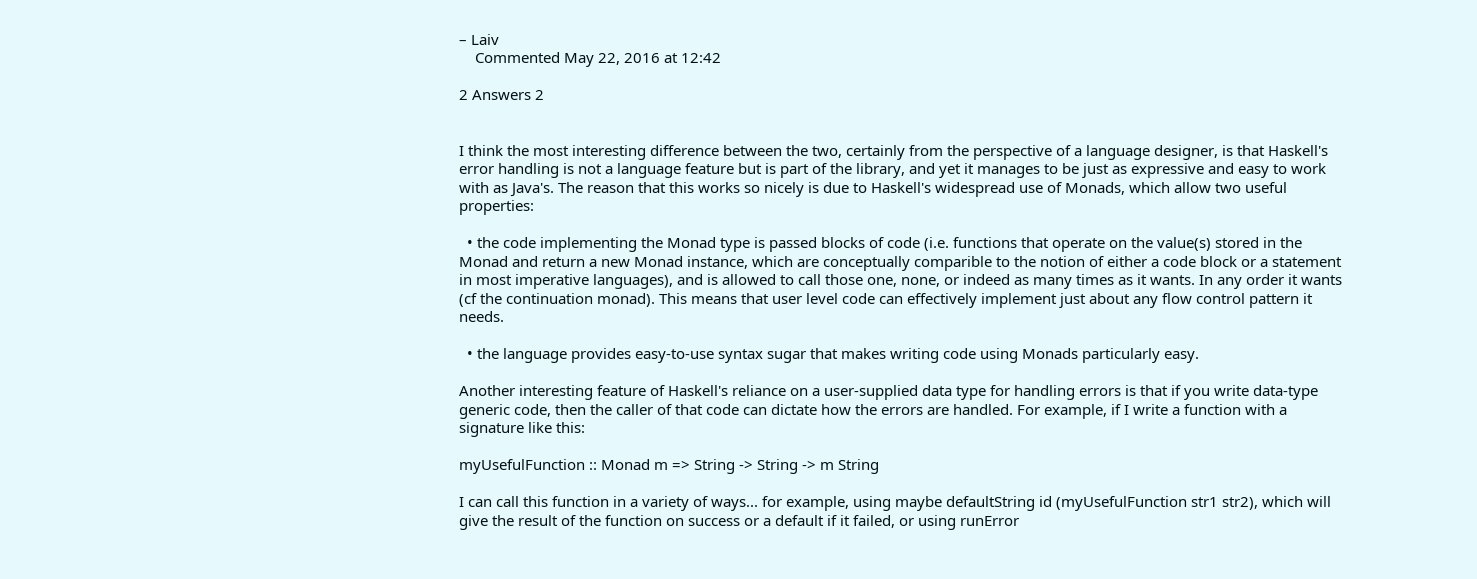– Laiv
    Commented May 22, 2016 at 12:42

2 Answers 2


I think the most interesting difference between the two, certainly from the perspective of a language designer, is that Haskell's error handling is not a language feature but is part of the library, and yet it manages to be just as expressive and easy to work with as Java's. The reason that this works so nicely is due to Haskell's widespread use of Monads, which allow two useful properties:

  • the code implementing the Monad type is passed blocks of code (i.e. functions that operate on the value(s) stored in the Monad and return a new Monad instance, which are conceptually comparible to the notion of either a code block or a statement in most imperative languages), and is allowed to call those one, none, or indeed as many times as it wants. In any order it wants (cf the continuation monad). This means that user level code can effectively implement just about any flow control pattern it needs.

  • the language provides easy-to-use syntax sugar that makes writing code using Monads particularly easy.

Another interesting feature of Haskell's reliance on a user-supplied data type for handling errors is that if you write data-type generic code, then the caller of that code can dictate how the errors are handled. For example, if I write a function with a signature like this:

myUsefulFunction :: Monad m => String -> String -> m String

I can call this function in a variety of ways... for example, using maybe defaultString id (myUsefulFunction str1 str2), which will give the result of the function on success or a default if it failed, or using runError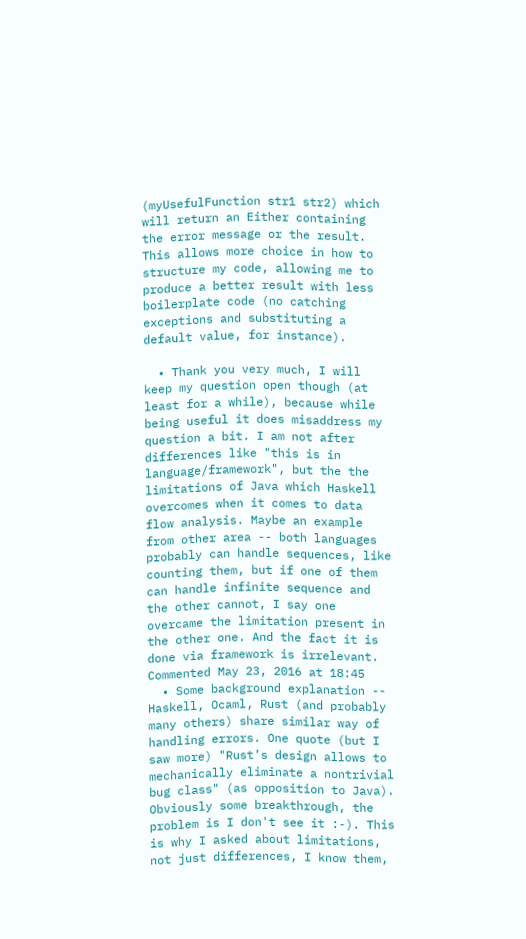(myUsefulFunction str1 str2) which will return an Either containing the error message or the result. This allows more choice in how to structure my code, allowing me to produce a better result with less boilerplate code (no catching exceptions and substituting a default value, for instance).

  • Thank you very much, I will keep my question open though (at least for a while), because while being useful it does misaddress my question a bit. I am not after differences like "this is in language/framework", but the the limitations of Java which Haskell overcomes when it comes to data flow analysis. Maybe an example from other area -- both languages probably can handle sequences, like counting them, but if one of them can handle infinite sequence and the other cannot, I say one overcame the limitation present in the other one. And the fact it is done via framework is irrelevant. Commented May 23, 2016 at 18:45
  • Some background explanation -- Haskell, Ocaml, Rust (and probably many others) share similar way of handling errors. One quote (but I saw more) "Rust’s design allows to mechanically eliminate a nontrivial bug class" (as opposition to Java). Obviously some breakthrough, the problem is I don't see it :-). This is why I asked about limitations, not just differences, I know them,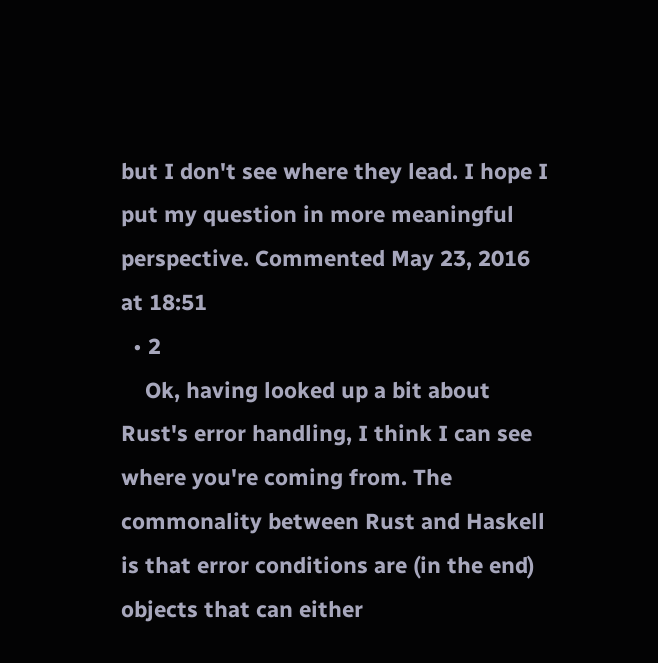but I don't see where they lead. I hope I put my question in more meaningful perspective. Commented May 23, 2016 at 18:51
  • 2
    Ok, having looked up a bit about Rust's error handling, I think I can see where you're coming from. The commonality between Rust and Haskell is that error conditions are (in the end) objects that can either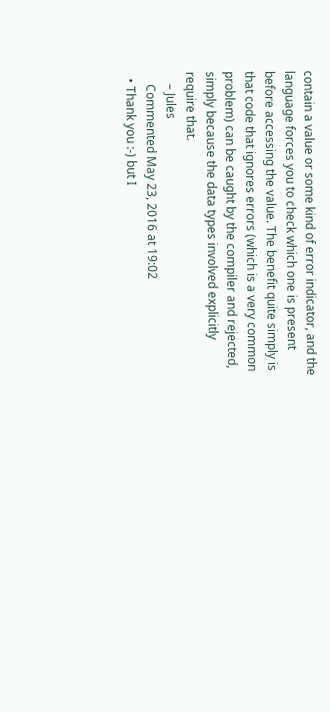contain a value or some kind of error indicator, and the language forces you to check which one is present before accessing the value. The benefit quite simply is that code that ignores errors (which is a very common problem) can be caught by the compiler and rejected, simply because the data types involved explicitly require that.
    – Jules
    Commented May 23, 2016 at 19:02
  • Thank you :-) but I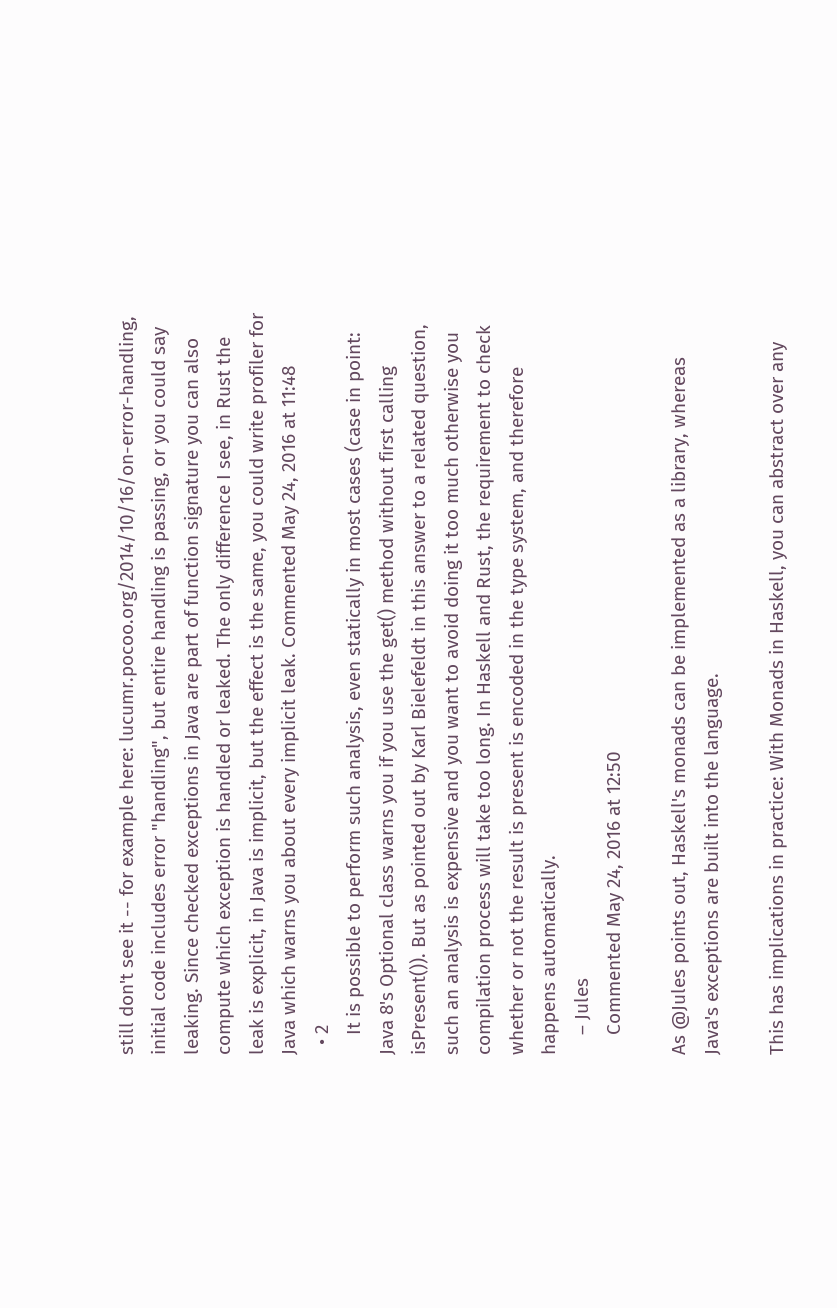still don't see it -- for example here: lucumr.pocoo.org/2014/10/16/on-error-handling, initial code includes error "handling", but entire handling is passing, or you could say leaking. Since checked exceptions in Java are part of function signature you can also compute which exception is handled or leaked. The only difference I see, in Rust the leak is explicit, in Java is implicit, but the effect is the same, you could write profiler for Java which warns you about every implicit leak. Commented May 24, 2016 at 11:48
  • 2
    It is possible to perform such analysis, even statically in most cases (case in point: Java 8's Optional class warns you if you use the get() method without first calling isPresent()). But as pointed out by Karl Bielefeldt in this answer to a related question, such an analysis is expensive and you want to avoid doing it too much otherwise you compilation process will take too long. In Haskell and Rust, the requirement to check whether or not the result is present is encoded in the type system, and therefore happens automatically.
    – Jules
    Commented May 24, 2016 at 12:50

As @Jules points out, Haskell's monads can be implemented as a library, whereas Java's exceptions are built into the language.

This has implications in practice: With Monads in Haskell, you can abstract over any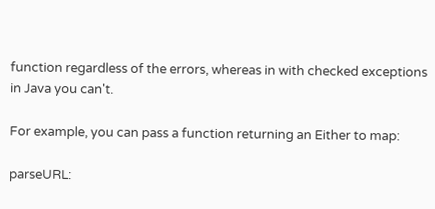function regardless of the errors, whereas in with checked exceptions in Java you can't.

For example, you can pass a function returning an Either to map:

parseURL: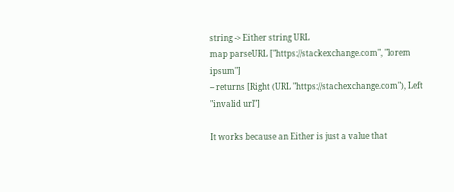string -> Either string URL
map parseURL ["https://stackexchange.com", "lorem ipsum"]
-- returns [Right (URL "https://stachexchange.com"), Left "invalid url"]

It works because an Either is just a value that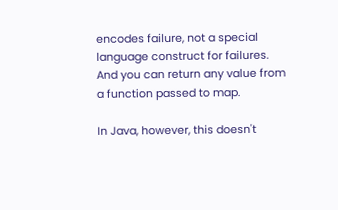encodes failure, not a special language construct for failures. And you can return any value from a function passed to map.

In Java, however, this doesn't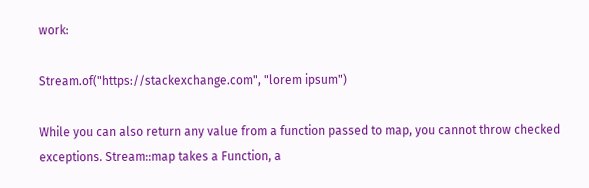work:

Stream.of("https://stackexchange.com", "lorem ipsum")

While you can also return any value from a function passed to map, you cannot throw checked exceptions. Stream::map takes a Function, a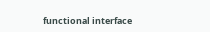functional interface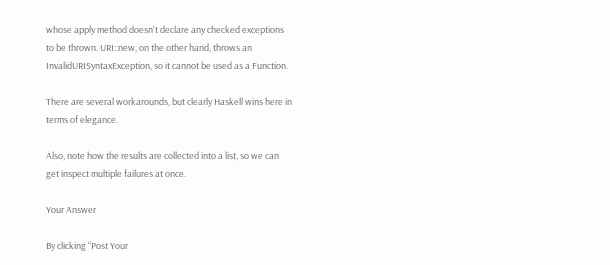whose apply method doesn't declare any checked exceptions to be thrown. URI::new, on the other hand, throws an InvalidURISyntaxException, so it cannot be used as a Function.

There are several workarounds, but clearly Haskell wins here in terms of elegance.

Also, note how the results are collected into a list, so we can get inspect multiple failures at once.

Your Answer

By clicking “Post Your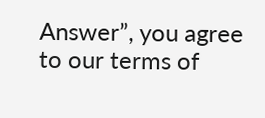Answer”, you agree to our terms of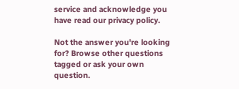service and acknowledge you have read our privacy policy.

Not the answer you're looking for? Browse other questions tagged or ask your own question.